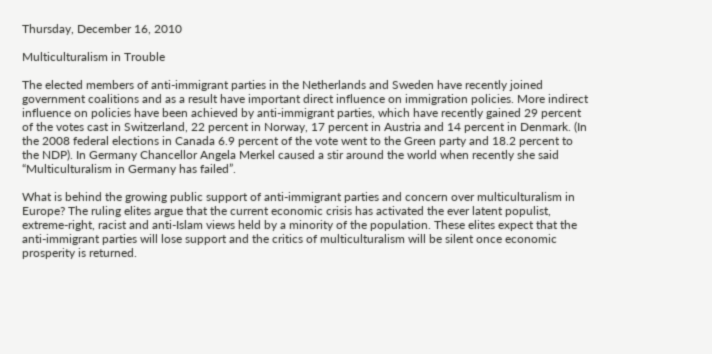Thursday, December 16, 2010

Multiculturalism in Trouble

The elected members of anti-immigrant parties in the Netherlands and Sweden have recently joined government coalitions and as a result have important direct influence on immigration policies. More indirect influence on policies have been achieved by anti-immigrant parties, which have recently gained 29 percent of the votes cast in Switzerland, 22 percent in Norway, 17 percent in Austria and 14 percent in Denmark. (In the 2008 federal elections in Canada 6.9 percent of the vote went to the Green party and 18.2 percent to the NDP). In Germany Chancellor Angela Merkel caused a stir around the world when recently she said “Multiculturalism in Germany has failed”.

What is behind the growing public support of anti-immigrant parties and concern over multiculturalism in Europe? The ruling elites argue that the current economic crisis has activated the ever latent populist, extreme-right, racist and anti-Islam views held by a minority of the population. These elites expect that the anti-immigrant parties will lose support and the critics of multiculturalism will be silent once economic prosperity is returned.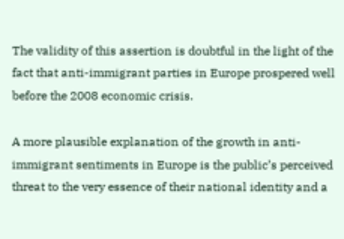The validity of this assertion is doubtful in the light of the fact that anti-immigrant parties in Europe prospered well before the 2008 economic crisis.

A more plausible explanation of the growth in anti-immigrant sentiments in Europe is the public’s perceived threat to the very essence of their national identity and a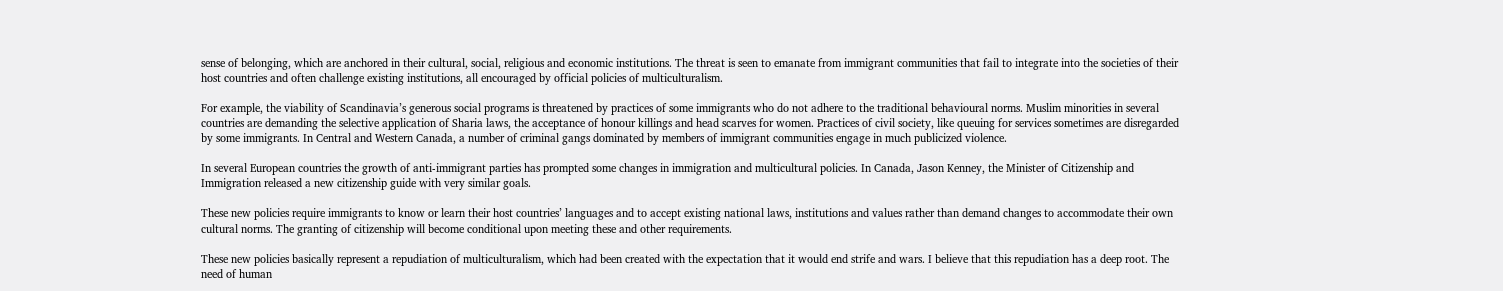sense of belonging, which are anchored in their cultural, social, religious and economic institutions. The threat is seen to emanate from immigrant communities that fail to integrate into the societies of their host countries and often challenge existing institutions, all encouraged by official policies of multiculturalism.

For example, the viability of Scandinavia’s generous social programs is threatened by practices of some immigrants who do not adhere to the traditional behavioural norms. Muslim minorities in several countries are demanding the selective application of Sharia laws, the acceptance of honour killings and head scarves for women. Practices of civil society, like queuing for services sometimes are disregarded by some immigrants. In Central and Western Canada, a number of criminal gangs dominated by members of immigrant communities engage in much publicized violence.

In several European countries the growth of anti-immigrant parties has prompted some changes in immigration and multicultural policies. In Canada, Jason Kenney, the Minister of Citizenship and Immigration released a new citizenship guide with very similar goals.

These new policies require immigrants to know or learn their host countries’ languages and to accept existing national laws, institutions and values rather than demand changes to accommodate their own cultural norms. The granting of citizenship will become conditional upon meeting these and other requirements.

These new policies basically represent a repudiation of multiculturalism, which had been created with the expectation that it would end strife and wars. I believe that this repudiation has a deep root. The need of human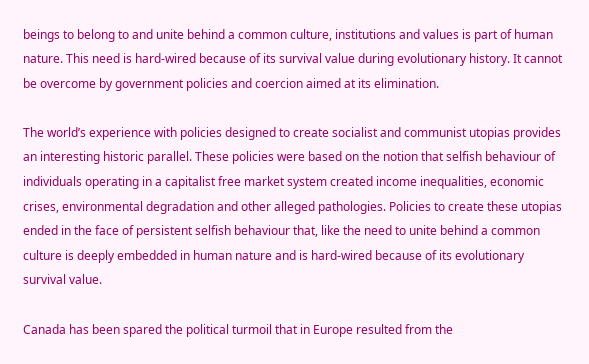beings to belong to and unite behind a common culture, institutions and values is part of human nature. This need is hard-wired because of its survival value during evolutionary history. It cannot be overcome by government policies and coercion aimed at its elimination.

The world’s experience with policies designed to create socialist and communist utopias provides an interesting historic parallel. These policies were based on the notion that selfish behaviour of individuals operating in a capitalist free market system created income inequalities, economic crises, environmental degradation and other alleged pathologies. Policies to create these utopias ended in the face of persistent selfish behaviour that, like the need to unite behind a common culture is deeply embedded in human nature and is hard-wired because of its evolutionary survival value.

Canada has been spared the political turmoil that in Europe resulted from the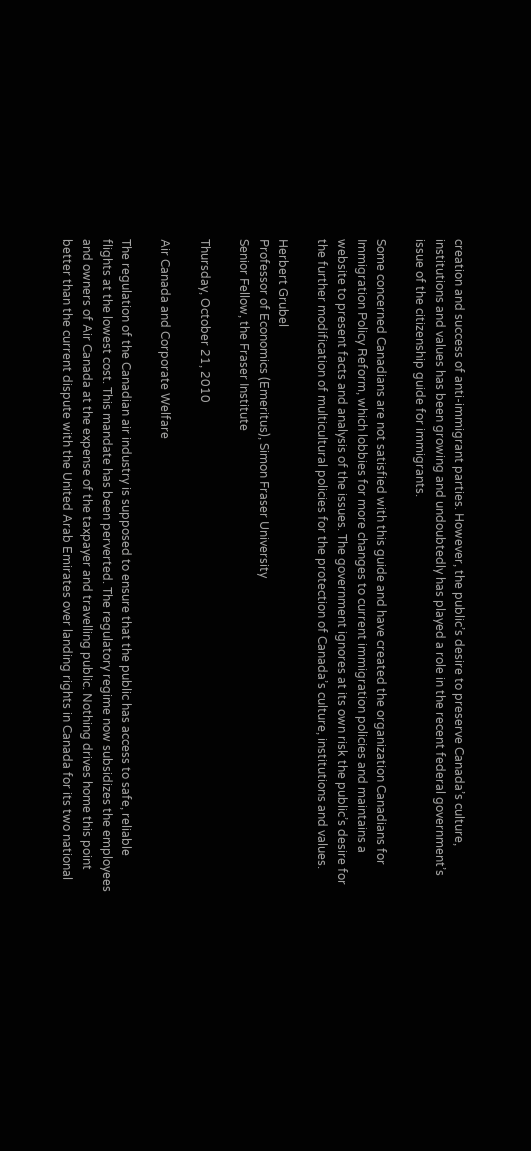creation and success of anti-immigrant parties. However, the public’s desire to preserve Canada’s culture, institutions and values has been growing and undoubtedly has played a role in the recent federal government’s issue of the citizenship guide for immigrants.

Some concerned Canadians are not satisfied with this guide and have created the organization Canadians for Immigration Policy Reform, which lobbies for more changes to current immigration policies and maintains a website to present facts and analysis of the issues. The government ignores at its own risk the public’s desire for the further modification of multicultural policies for the protection of Canada’s culture, institutions and values.

Herbert Grubel
Professor of Economics (Emeritus), Simon Fraser University
Senior Fellow, the Fraser Institute

Thursday, October 21, 2010

Air Canada and Corporate Welfare

The regulation of the Canadian air industry is supposed to ensure that the public has access to safe, reliable flights at the lowest cost. This mandate has been perverted. The regulatory regime now subsidizes the employees and owners of Air Canada at the expense of the taxpayer and travelling public. Nothing drives home this point better than the current dispute with the United Arab Emirates over landing rights in Canada for its two national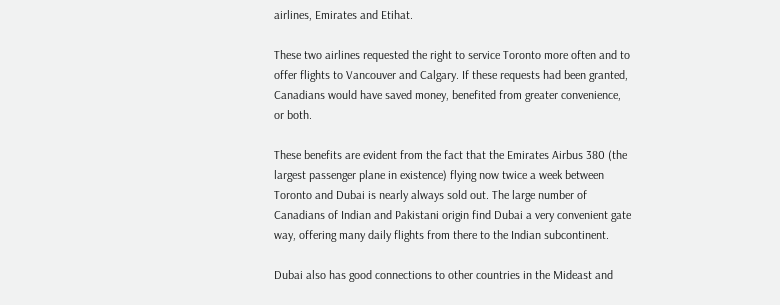airlines, Emirates and Etihat.

These two airlines requested the right to service Toronto more often and to offer flights to Vancouver and Calgary. If these requests had been granted, Canadians would have saved money, benefited from greater convenience, or both.

These benefits are evident from the fact that the Emirates Airbus 380 (the largest passenger plane in existence) flying now twice a week between Toronto and Dubai is nearly always sold out. The large number of Canadians of Indian and Pakistani origin find Dubai a very convenient gate way, offering many daily flights from there to the Indian subcontinent.

Dubai also has good connections to other countries in the Mideast and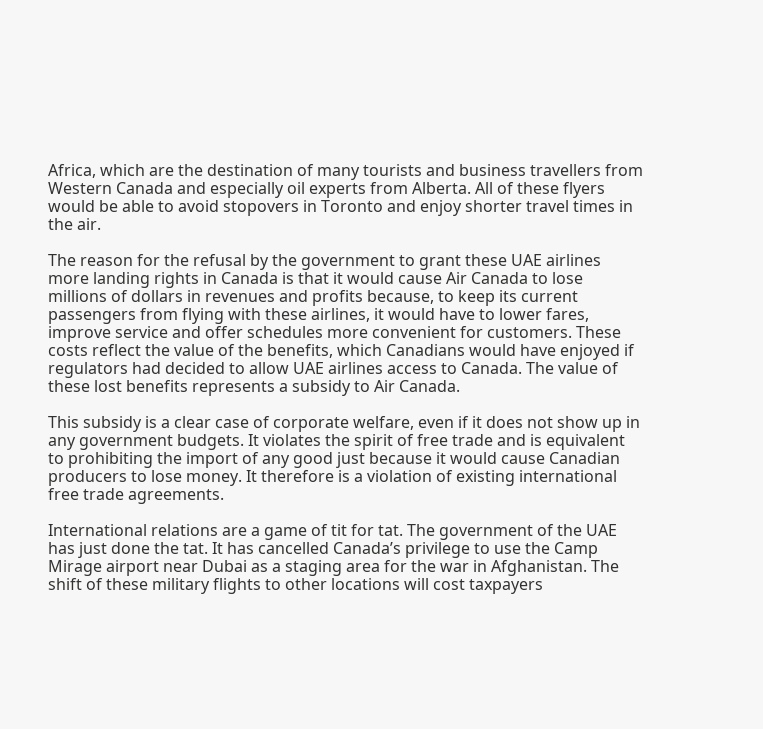Africa, which are the destination of many tourists and business travellers from Western Canada and especially oil experts from Alberta. All of these flyers would be able to avoid stopovers in Toronto and enjoy shorter travel times in the air.

The reason for the refusal by the government to grant these UAE airlines
more landing rights in Canada is that it would cause Air Canada to lose millions of dollars in revenues and profits because, to keep its current passengers from flying with these airlines, it would have to lower fares, improve service and offer schedules more convenient for customers. These costs reflect the value of the benefits, which Canadians would have enjoyed if regulators had decided to allow UAE airlines access to Canada. The value of these lost benefits represents a subsidy to Air Canada.

This subsidy is a clear case of corporate welfare, even if it does not show up in any government budgets. It violates the spirit of free trade and is equivalent to prohibiting the import of any good just because it would cause Canadian producers to lose money. It therefore is a violation of existing international free trade agreements.

International relations are a game of tit for tat. The government of the UAE has just done the tat. It has cancelled Canada’s privilege to use the Camp Mirage airport near Dubai as a staging area for the war in Afghanistan. The shift of these military flights to other locations will cost taxpayers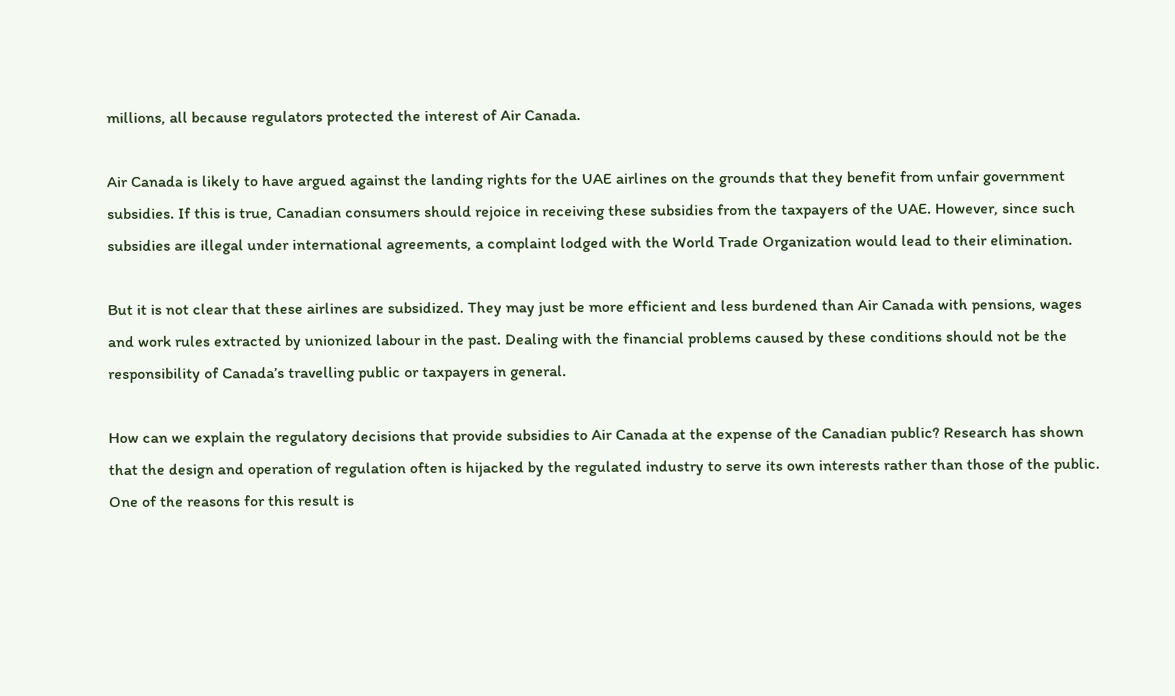millions, all because regulators protected the interest of Air Canada.

Air Canada is likely to have argued against the landing rights for the UAE airlines on the grounds that they benefit from unfair government subsidies. If this is true, Canadian consumers should rejoice in receiving these subsidies from the taxpayers of the UAE. However, since such subsidies are illegal under international agreements, a complaint lodged with the World Trade Organization would lead to their elimination.

But it is not clear that these airlines are subsidized. They may just be more efficient and less burdened than Air Canada with pensions, wages and work rules extracted by unionized labour in the past. Dealing with the financial problems caused by these conditions should not be the responsibility of Canada’s travelling public or taxpayers in general.

How can we explain the regulatory decisions that provide subsidies to Air Canada at the expense of the Canadian public? Research has shown that the design and operation of regulation often is hijacked by the regulated industry to serve its own interests rather than those of the public. One of the reasons for this result is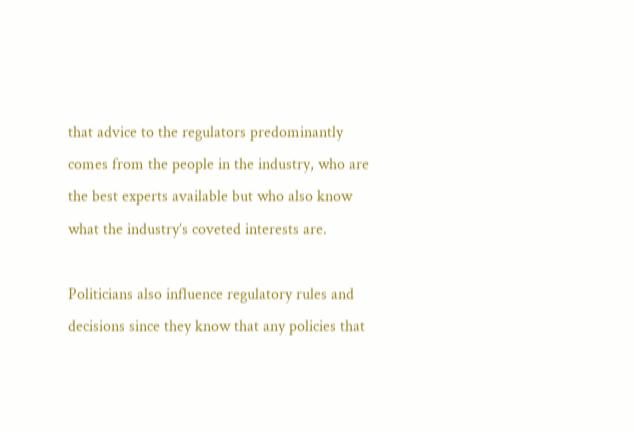that advice to the regulators predominantly comes from the people in the industry, who are the best experts available but who also know what the industry’s coveted interests are.

Politicians also influence regulatory rules and decisions since they know that any policies that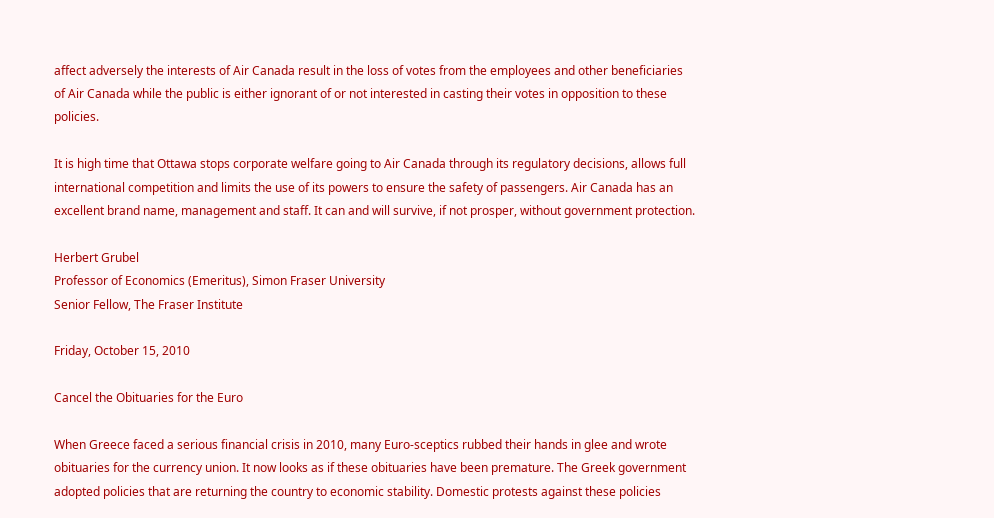affect adversely the interests of Air Canada result in the loss of votes from the employees and other beneficiaries of Air Canada while the public is either ignorant of or not interested in casting their votes in opposition to these policies.

It is high time that Ottawa stops corporate welfare going to Air Canada through its regulatory decisions, allows full international competition and limits the use of its powers to ensure the safety of passengers. Air Canada has an excellent brand name, management and staff. It can and will survive, if not prosper, without government protection.

Herbert Grubel
Professor of Economics (Emeritus), Simon Fraser University
Senior Fellow, The Fraser Institute

Friday, October 15, 2010

Cancel the Obituaries for the Euro

When Greece faced a serious financial crisis in 2010, many Euro-sceptics rubbed their hands in glee and wrote obituaries for the currency union. It now looks as if these obituaries have been premature. The Greek government adopted policies that are returning the country to economic stability. Domestic protests against these policies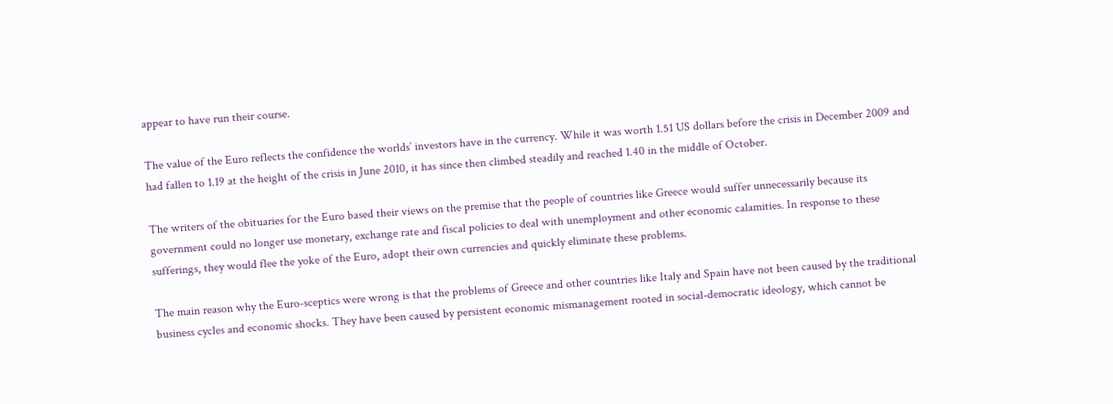appear to have run their course.

The value of the Euro reflects the confidence the worlds’ investors have in the currency. While it was worth 1.51 US dollars before the crisis in December 2009 and had fallen to 1.19 at the height of the crisis in June 2010, it has since then climbed steadily and reached 1.40 in the middle of October.

The writers of the obituaries for the Euro based their views on the premise that the people of countries like Greece would suffer unnecessarily because its government could no longer use monetary, exchange rate and fiscal policies to deal with unemployment and other economic calamities. In response to these sufferings, they would flee the yoke of the Euro, adopt their own currencies and quickly eliminate these problems.

The main reason why the Euro-sceptics were wrong is that the problems of Greece and other countries like Italy and Spain have not been caused by the traditional business cycles and economic shocks. They have been caused by persistent economic mismanagement rooted in social-democratic ideology, which cannot be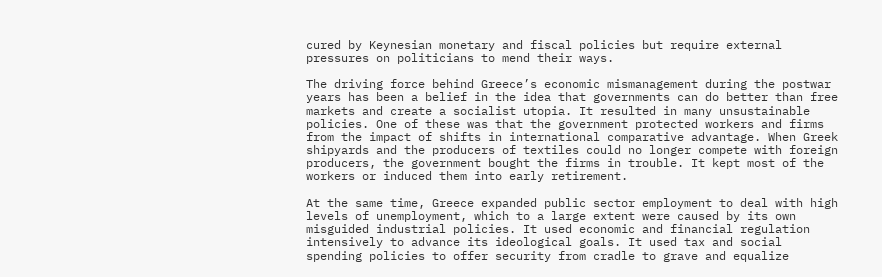cured by Keynesian monetary and fiscal policies but require external pressures on politicians to mend their ways.

The driving force behind Greece’s economic mismanagement during the postwar years has been a belief in the idea that governments can do better than free markets and create a socialist utopia. It resulted in many unsustainable policies. One of these was that the government protected workers and firms from the impact of shifts in international comparative advantage. When Greek shipyards and the producers of textiles could no longer compete with foreign producers, the government bought the firms in trouble. It kept most of the workers or induced them into early retirement.

At the same time, Greece expanded public sector employment to deal with high levels of unemployment, which to a large extent were caused by its own misguided industrial policies. It used economic and financial regulation intensively to advance its ideological goals. It used tax and social spending policies to offer security from cradle to grave and equalize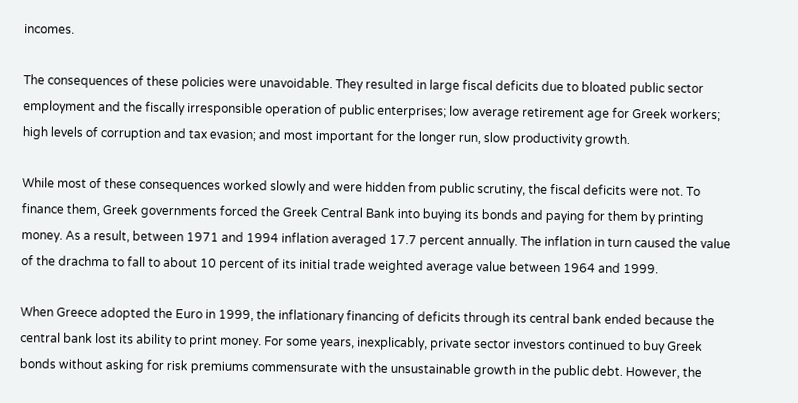incomes.

The consequences of these policies were unavoidable. They resulted in large fiscal deficits due to bloated public sector employment and the fiscally irresponsible operation of public enterprises; low average retirement age for Greek workers; high levels of corruption and tax evasion; and most important for the longer run, slow productivity growth.

While most of these consequences worked slowly and were hidden from public scrutiny, the fiscal deficits were not. To finance them, Greek governments forced the Greek Central Bank into buying its bonds and paying for them by printing money. As a result, between 1971 and 1994 inflation averaged 17.7 percent annually. The inflation in turn caused the value of the drachma to fall to about 10 percent of its initial trade weighted average value between 1964 and 1999.

When Greece adopted the Euro in 1999, the inflationary financing of deficits through its central bank ended because the central bank lost its ability to print money. For some years, inexplicably, private sector investors continued to buy Greek bonds without asking for risk premiums commensurate with the unsustainable growth in the public debt. However, the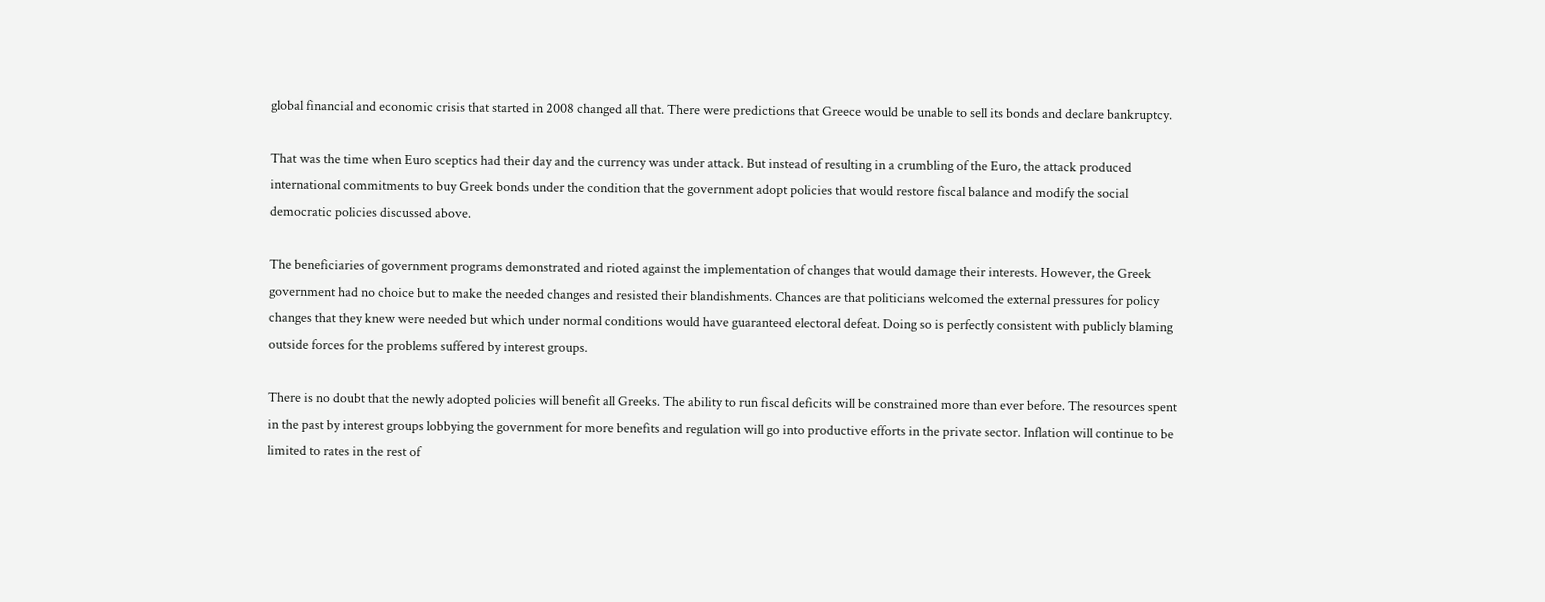global financial and economic crisis that started in 2008 changed all that. There were predictions that Greece would be unable to sell its bonds and declare bankruptcy.

That was the time when Euro sceptics had their day and the currency was under attack. But instead of resulting in a crumbling of the Euro, the attack produced international commitments to buy Greek bonds under the condition that the government adopt policies that would restore fiscal balance and modify the social democratic policies discussed above.

The beneficiaries of government programs demonstrated and rioted against the implementation of changes that would damage their interests. However, the Greek government had no choice but to make the needed changes and resisted their blandishments. Chances are that politicians welcomed the external pressures for policy changes that they knew were needed but which under normal conditions would have guaranteed electoral defeat. Doing so is perfectly consistent with publicly blaming outside forces for the problems suffered by interest groups.

There is no doubt that the newly adopted policies will benefit all Greeks. The ability to run fiscal deficits will be constrained more than ever before. The resources spent in the past by interest groups lobbying the government for more benefits and regulation will go into productive efforts in the private sector. Inflation will continue to be limited to rates in the rest of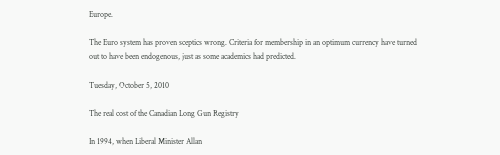Europe.

The Euro system has proven sceptics wrong. Criteria for membership in an optimum currency have turned out to have been endogenous, just as some academics had predicted.

Tuesday, October 5, 2010

The real cost of the Canadian Long Gun Registry

In 1994, when Liberal Minister Allan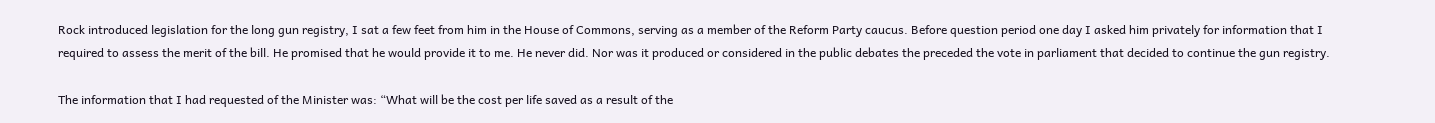Rock introduced legislation for the long gun registry, I sat a few feet from him in the House of Commons, serving as a member of the Reform Party caucus. Before question period one day I asked him privately for information that I required to assess the merit of the bill. He promised that he would provide it to me. He never did. Nor was it produced or considered in the public debates the preceded the vote in parliament that decided to continue the gun registry.

The information that I had requested of the Minister was: “What will be the cost per life saved as a result of the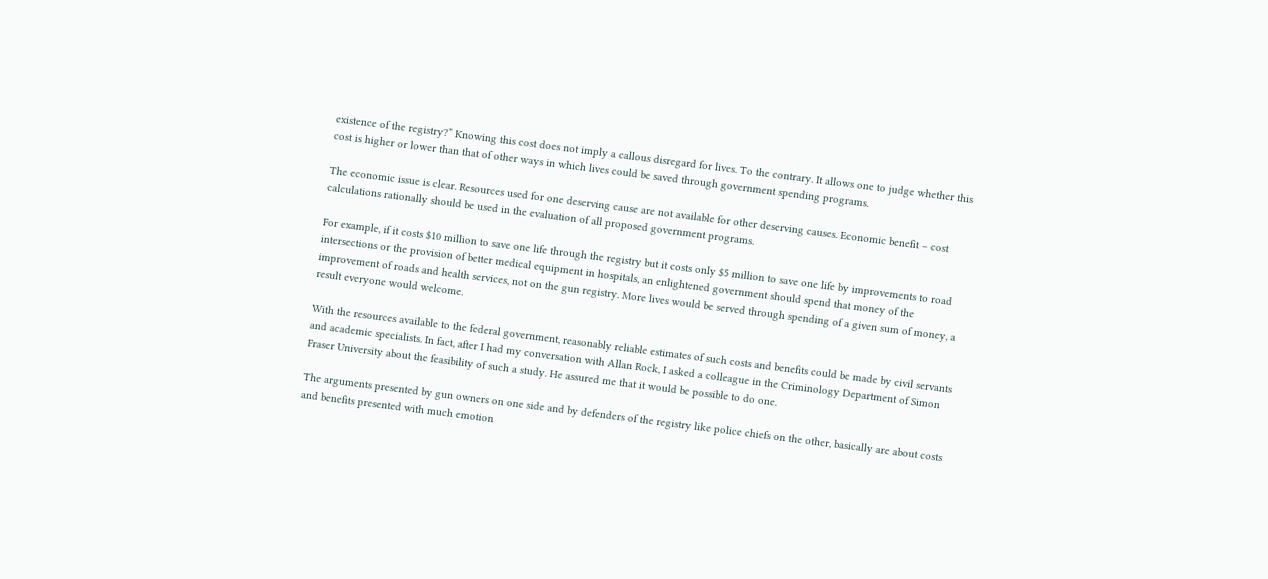existence of the registry?” Knowing this cost does not imply a callous disregard for lives. To the contrary. It allows one to judge whether this cost is higher or lower than that of other ways in which lives could be saved through government spending programs.

The economic issue is clear. Resources used for one deserving cause are not available for other deserving causes. Economic benefit – cost calculations rationally should be used in the evaluation of all proposed government programs.

For example, if it costs $10 million to save one life through the registry but it costs only $5 million to save one life by improvements to road intersections or the provision of better medical equipment in hospitals, an enlightened government should spend that money of the improvement of roads and health services, not on the gun registry. More lives would be served through spending of a given sum of money, a result everyone would welcome.

With the resources available to the federal government, reasonably reliable estimates of such costs and benefits could be made by civil servants and academic specialists. In fact, after I had my conversation with Allan Rock, I asked a colleague in the Criminology Department of Simon Fraser University about the feasibility of such a study. He assured me that it would be possible to do one.

The arguments presented by gun owners on one side and by defenders of the registry like police chiefs on the other, basically are about costs and benefits presented with much emotion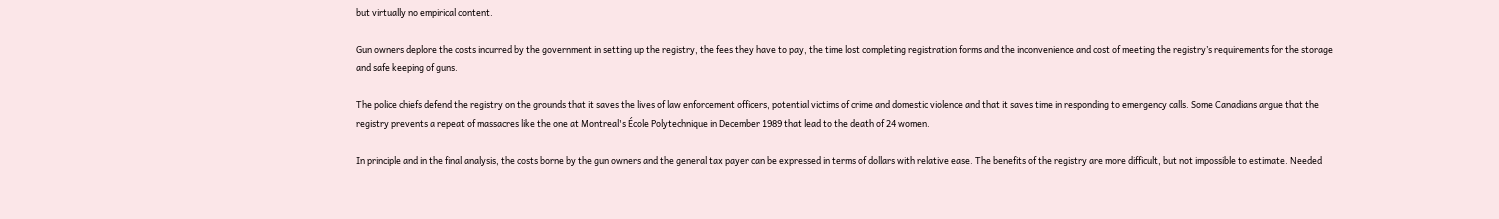but virtually no empirical content.

Gun owners deplore the costs incurred by the government in setting up the registry, the fees they have to pay, the time lost completing registration forms and the inconvenience and cost of meeting the registry’s requirements for the storage and safe keeping of guns.

The police chiefs defend the registry on the grounds that it saves the lives of law enforcement officers, potential victims of crime and domestic violence and that it saves time in responding to emergency calls. Some Canadians argue that the registry prevents a repeat of massacres like the one at Montreal's École Polytechnique in December 1989 that lead to the death of 24 women.

In principle and in the final analysis, the costs borne by the gun owners and the general tax payer can be expressed in terms of dollars with relative ease. The benefits of the registry are more difficult, but not impossible to estimate. Needed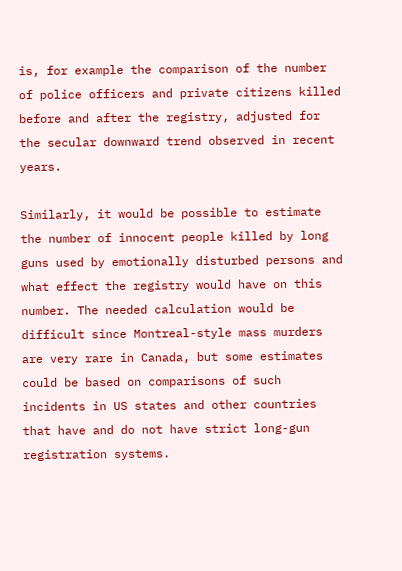is, for example the comparison of the number of police officers and private citizens killed before and after the registry, adjusted for the secular downward trend observed in recent years.

Similarly, it would be possible to estimate the number of innocent people killed by long guns used by emotionally disturbed persons and what effect the registry would have on this number. The needed calculation would be difficult since Montreal-style mass murders are very rare in Canada, but some estimates could be based on comparisons of such incidents in US states and other countries that have and do not have strict long-gun registration systems.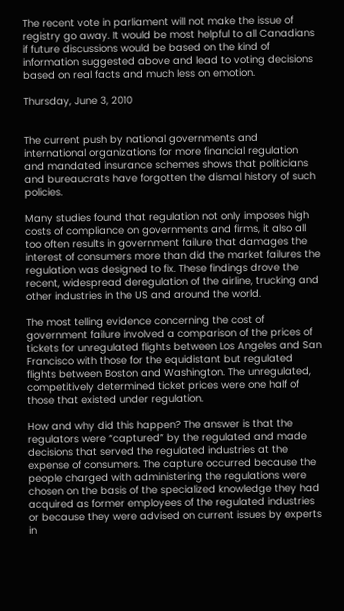The recent vote in parliament will not make the issue of registry go away. It would be most helpful to all Canadians if future discussions would be based on the kind of information suggested above and lead to voting decisions based on real facts and much less on emotion.

Thursday, June 3, 2010


The current push by national governments and international organizations for more financial regulation and mandated insurance schemes shows that politicians and bureaucrats have forgotten the dismal history of such policies.

Many studies found that regulation not only imposes high costs of compliance on governments and firms, it also all too often results in government failure that damages the interest of consumers more than did the market failures the regulation was designed to fix. These findings drove the recent, widespread deregulation of the airline, trucking and other industries in the US and around the world.

The most telling evidence concerning the cost of government failure involved a comparison of the prices of tickets for unregulated flights between Los Angeles and San Francisco with those for the equidistant but regulated flights between Boston and Washington. The unregulated, competitively determined ticket prices were one half of those that existed under regulation.

How and why did this happen? The answer is that the regulators were “captured” by the regulated and made decisions that served the regulated industries at the expense of consumers. The capture occurred because the people charged with administering the regulations were chosen on the basis of the specialized knowledge they had acquired as former employees of the regulated industries or because they were advised on current issues by experts in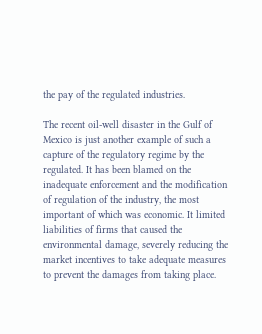the pay of the regulated industries.

The recent oil-well disaster in the Gulf of Mexico is just another example of such a capture of the regulatory regime by the regulated. It has been blamed on the inadequate enforcement and the modification of regulation of the industry, the most important of which was economic. It limited liabilities of firms that caused the environmental damage, severely reducing the market incentives to take adequate measures to prevent the damages from taking place.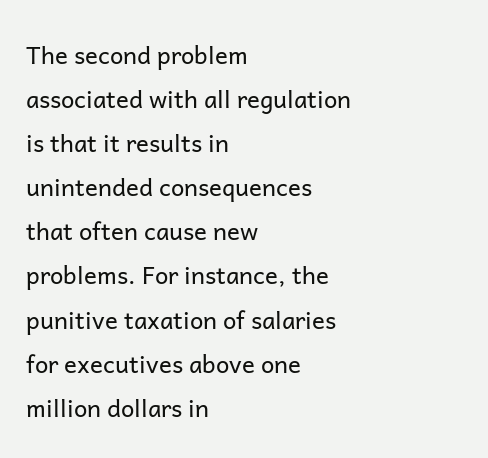The second problem associated with all regulation is that it results in unintended consequences that often cause new problems. For instance, the punitive taxation of salaries for executives above one million dollars in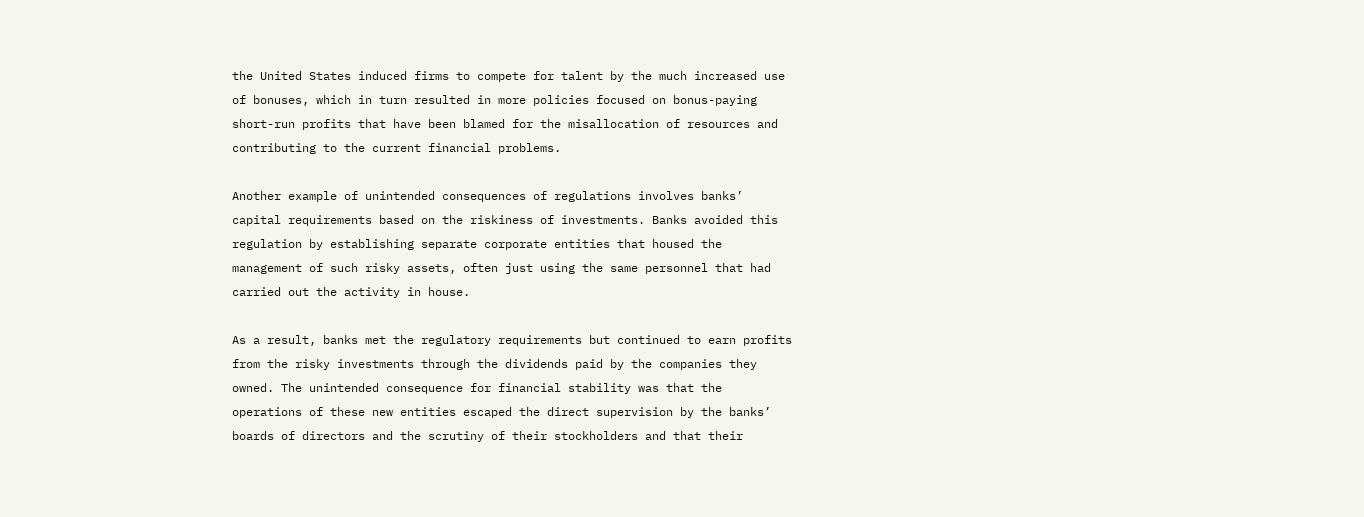the United States induced firms to compete for talent by the much increased use of bonuses, which in turn resulted in more policies focused on bonus-paying short-run profits that have been blamed for the misallocation of resources and contributing to the current financial problems.

Another example of unintended consequences of regulations involves banks’ capital requirements based on the riskiness of investments. Banks avoided this regulation by establishing separate corporate entities that housed the management of such risky assets, often just using the same personnel that had carried out the activity in house.

As a result, banks met the regulatory requirements but continued to earn profits from the risky investments through the dividends paid by the companies they owned. The unintended consequence for financial stability was that the operations of these new entities escaped the direct supervision by the banks’ boards of directors and the scrutiny of their stockholders and that their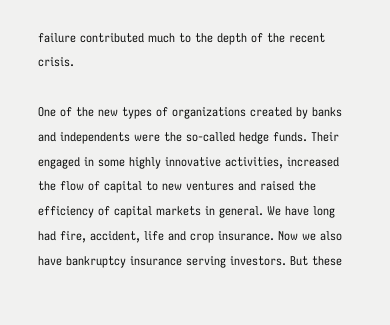failure contributed much to the depth of the recent crisis.

One of the new types of organizations created by banks and independents were the so-called hedge funds. Their engaged in some highly innovative activities, increased the flow of capital to new ventures and raised the efficiency of capital markets in general. We have long had fire, accident, life and crop insurance. Now we also have bankruptcy insurance serving investors. But these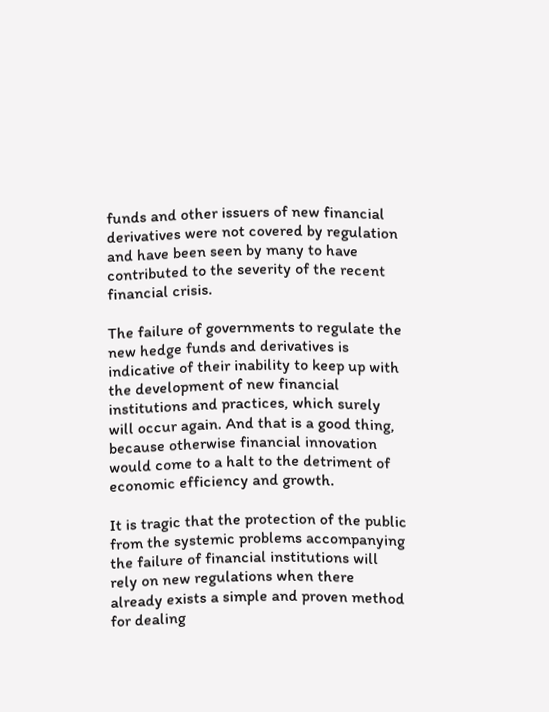funds and other issuers of new financial derivatives were not covered by regulation and have been seen by many to have contributed to the severity of the recent financial crisis.

The failure of governments to regulate the new hedge funds and derivatives is indicative of their inability to keep up with the development of new financial institutions and practices, which surely will occur again. And that is a good thing, because otherwise financial innovation would come to a halt to the detriment of economic efficiency and growth.

It is tragic that the protection of the public from the systemic problems accompanying the failure of financial institutions will rely on new regulations when there already exists a simple and proven method for dealing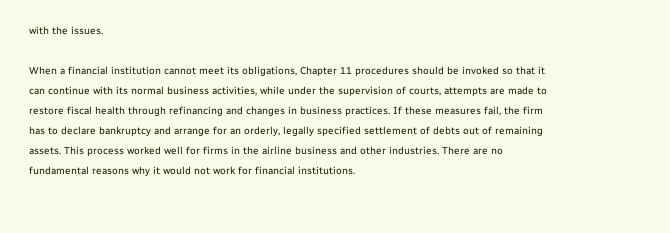with the issues.

When a financial institution cannot meet its obligations, Chapter 11 procedures should be invoked so that it can continue with its normal business activities, while under the supervision of courts, attempts are made to restore fiscal health through refinancing and changes in business practices. If these measures fail, the firm has to declare bankruptcy and arrange for an orderly, legally specified settlement of debts out of remaining assets. This process worked well for firms in the airline business and other industries. There are no fundamental reasons why it would not work for financial institutions.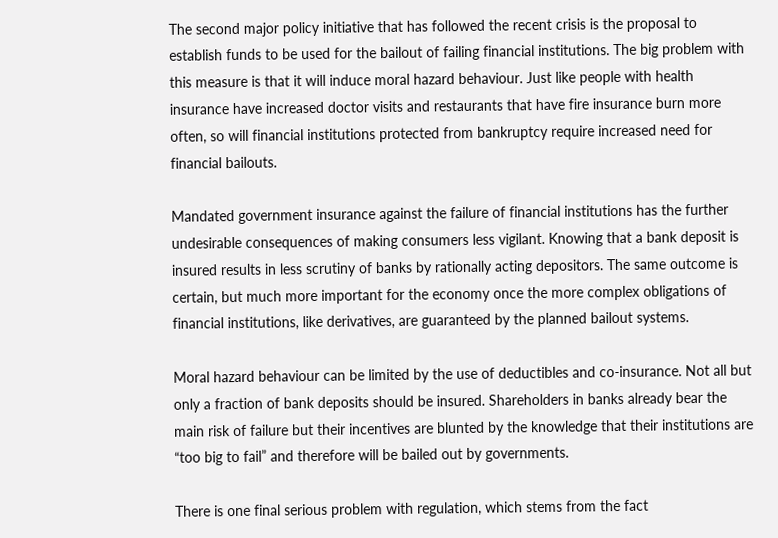The second major policy initiative that has followed the recent crisis is the proposal to establish funds to be used for the bailout of failing financial institutions. The big problem with this measure is that it will induce moral hazard behaviour. Just like people with health insurance have increased doctor visits and restaurants that have fire insurance burn more often, so will financial institutions protected from bankruptcy require increased need for financial bailouts.

Mandated government insurance against the failure of financial institutions has the further undesirable consequences of making consumers less vigilant. Knowing that a bank deposit is insured results in less scrutiny of banks by rationally acting depositors. The same outcome is certain, but much more important for the economy once the more complex obligations of financial institutions, like derivatives, are guaranteed by the planned bailout systems.

Moral hazard behaviour can be limited by the use of deductibles and co-insurance. Not all but only a fraction of bank deposits should be insured. Shareholders in banks already bear the main risk of failure but their incentives are blunted by the knowledge that their institutions are “too big to fail” and therefore will be bailed out by governments.

There is one final serious problem with regulation, which stems from the fact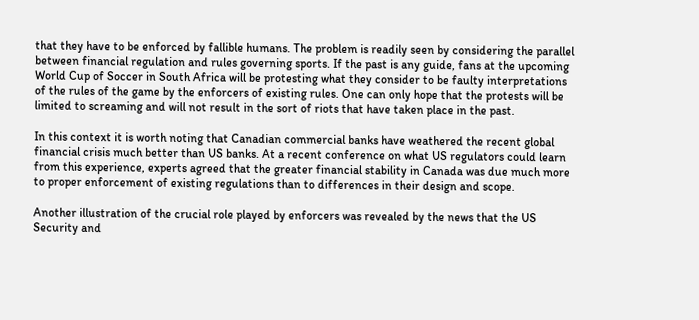that they have to be enforced by fallible humans. The problem is readily seen by considering the parallel between financial regulation and rules governing sports. If the past is any guide, fans at the upcoming World Cup of Soccer in South Africa will be protesting what they consider to be faulty interpretations of the rules of the game by the enforcers of existing rules. One can only hope that the protests will be limited to screaming and will not result in the sort of riots that have taken place in the past.

In this context it is worth noting that Canadian commercial banks have weathered the recent global financial crisis much better than US banks. At a recent conference on what US regulators could learn from this experience, experts agreed that the greater financial stability in Canada was due much more to proper enforcement of existing regulations than to differences in their design and scope.

Another illustration of the crucial role played by enforcers was revealed by the news that the US Security and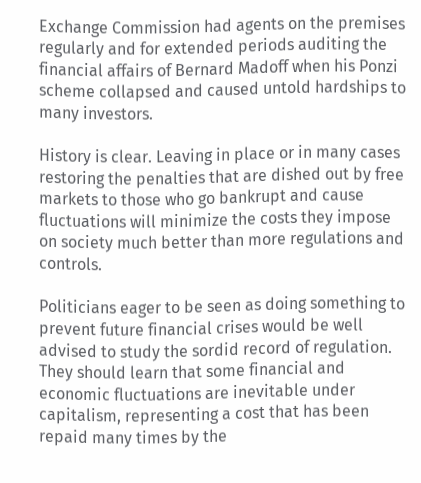Exchange Commission had agents on the premises regularly and for extended periods auditing the financial affairs of Bernard Madoff when his Ponzi scheme collapsed and caused untold hardships to many investors.

History is clear. Leaving in place or in many cases restoring the penalties that are dished out by free markets to those who go bankrupt and cause fluctuations will minimize the costs they impose on society much better than more regulations and controls.

Politicians eager to be seen as doing something to prevent future financial crises would be well advised to study the sordid record of regulation. They should learn that some financial and economic fluctuations are inevitable under capitalism, representing a cost that has been repaid many times by the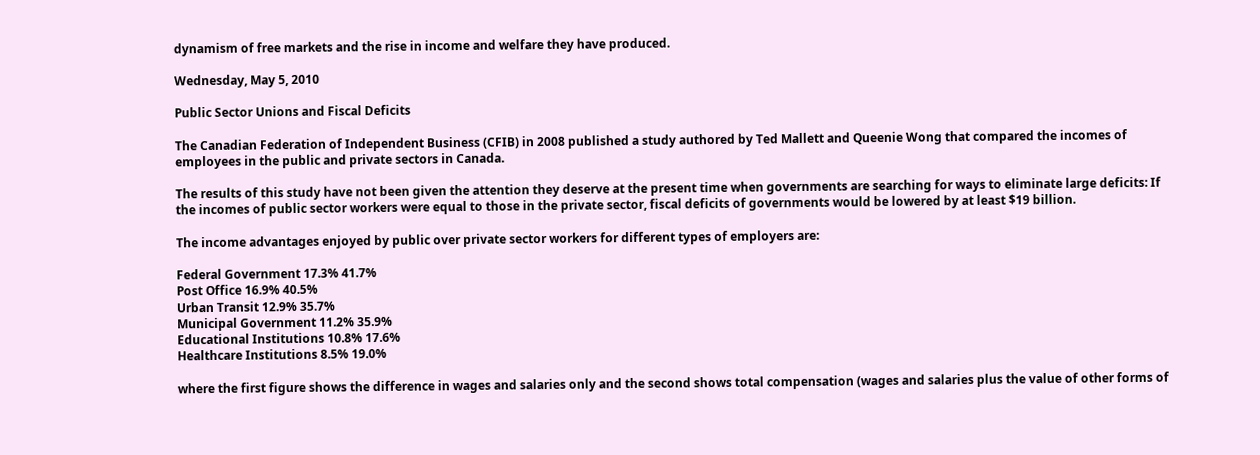dynamism of free markets and the rise in income and welfare they have produced.

Wednesday, May 5, 2010

Public Sector Unions and Fiscal Deficits

The Canadian Federation of Independent Business (CFIB) in 2008 published a study authored by Ted Mallett and Queenie Wong that compared the incomes of employees in the public and private sectors in Canada.

The results of this study have not been given the attention they deserve at the present time when governments are searching for ways to eliminate large deficits: If the incomes of public sector workers were equal to those in the private sector, fiscal deficits of governments would be lowered by at least $19 billion.

The income advantages enjoyed by public over private sector workers for different types of employers are:

Federal Government 17.3% 41.7%
Post Office 16.9% 40.5%
Urban Transit 12.9% 35.7%
Municipal Government 11.2% 35.9%
Educational Institutions 10.8% 17.6%
Healthcare Institutions 8.5% 19.0%

where the first figure shows the difference in wages and salaries only and the second shows total compensation (wages and salaries plus the value of other forms of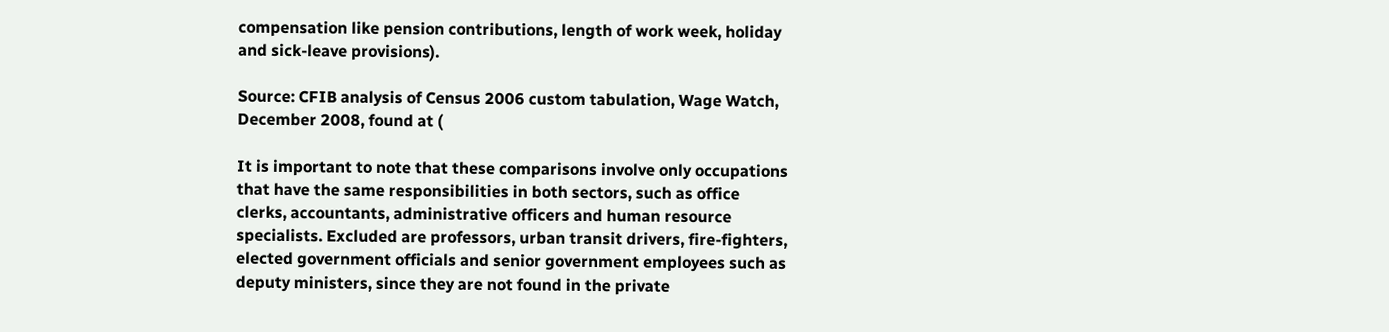compensation like pension contributions, length of work week, holiday and sick-leave provisions).

Source: CFIB analysis of Census 2006 custom tabulation, Wage Watch, December 2008, found at (

It is important to note that these comparisons involve only occupations that have the same responsibilities in both sectors, such as office clerks, accountants, administrative officers and human resource specialists. Excluded are professors, urban transit drivers, fire-fighters, elected government officials and senior government employees such as deputy ministers, since they are not found in the private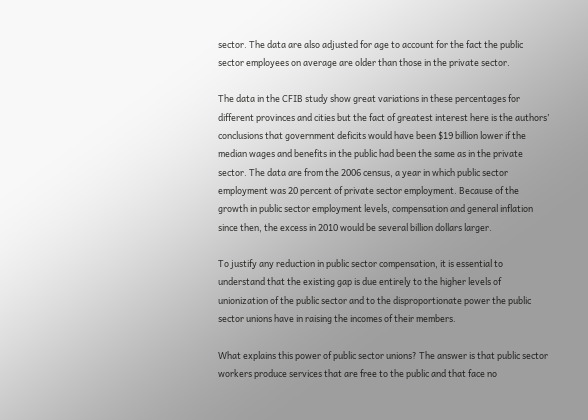sector. The data are also adjusted for age to account for the fact the public sector employees on average are older than those in the private sector.

The data in the CFIB study show great variations in these percentages for different provinces and cities but the fact of greatest interest here is the authors’ conclusions that government deficits would have been $19 billion lower if the median wages and benefits in the public had been the same as in the private sector. The data are from the 2006 census, a year in which public sector employment was 20 percent of private sector employment. Because of the growth in public sector employment levels, compensation and general inflation since then, the excess in 2010 would be several billion dollars larger.

To justify any reduction in public sector compensation, it is essential to understand that the existing gap is due entirely to the higher levels of unionization of the public sector and to the disproportionate power the public sector unions have in raising the incomes of their members.

What explains this power of public sector unions? The answer is that public sector workers produce services that are free to the public and that face no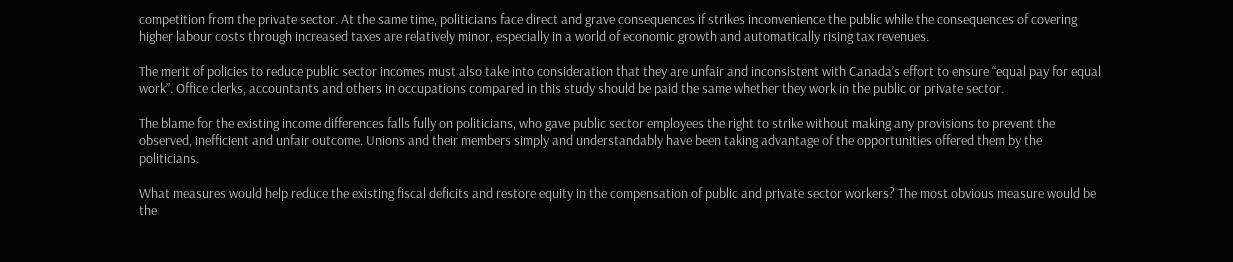competition from the private sector. At the same time, politicians face direct and grave consequences if strikes inconvenience the public while the consequences of covering higher labour costs through increased taxes are relatively minor, especially in a world of economic growth and automatically rising tax revenues.

The merit of policies to reduce public sector incomes must also take into consideration that they are unfair and inconsistent with Canada’s effort to ensure “equal pay for equal work”. Office clerks, accountants and others in occupations compared in this study should be paid the same whether they work in the public or private sector.

The blame for the existing income differences falls fully on politicians, who gave public sector employees the right to strike without making any provisions to prevent the observed, inefficient and unfair outcome. Unions and their members simply and understandably have been taking advantage of the opportunities offered them by the politicians.

What measures would help reduce the existing fiscal deficits and restore equity in the compensation of public and private sector workers? The most obvious measure would be the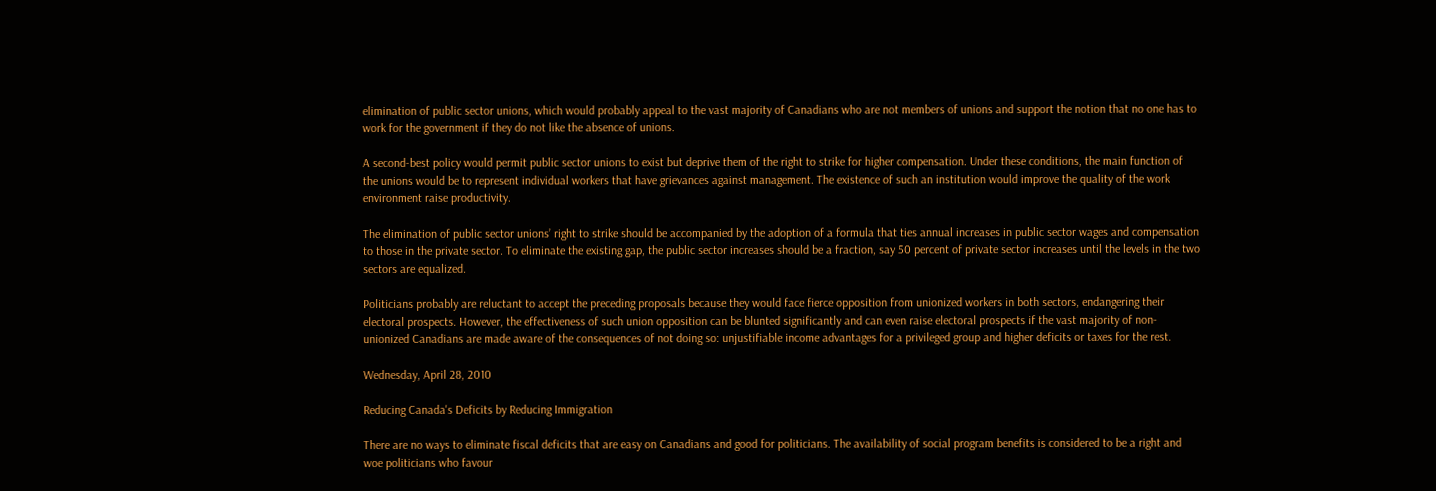elimination of public sector unions, which would probably appeal to the vast majority of Canadians who are not members of unions and support the notion that no one has to work for the government if they do not like the absence of unions.

A second-best policy would permit public sector unions to exist but deprive them of the right to strike for higher compensation. Under these conditions, the main function of the unions would be to represent individual workers that have grievances against management. The existence of such an institution would improve the quality of the work environment raise productivity.

The elimination of public sector unions’ right to strike should be accompanied by the adoption of a formula that ties annual increases in public sector wages and compensation to those in the private sector. To eliminate the existing gap, the public sector increases should be a fraction, say 50 percent of private sector increases until the levels in the two sectors are equalized.

Politicians probably are reluctant to accept the preceding proposals because they would face fierce opposition from unionized workers in both sectors, endangering their electoral prospects. However, the effectiveness of such union opposition can be blunted significantly and can even raise electoral prospects if the vast majority of non-unionized Canadians are made aware of the consequences of not doing so: unjustifiable income advantages for a privileged group and higher deficits or taxes for the rest.

Wednesday, April 28, 2010

Reducing Canada's Deficits by Reducing Immigration

There are no ways to eliminate fiscal deficits that are easy on Canadians and good for politicians. The availability of social program benefits is considered to be a right and woe politicians who favour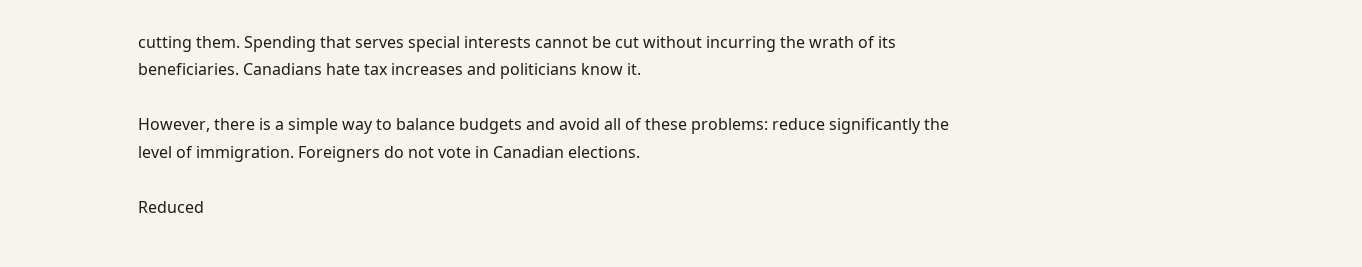cutting them. Spending that serves special interests cannot be cut without incurring the wrath of its beneficiaries. Canadians hate tax increases and politicians know it.

However, there is a simple way to balance budgets and avoid all of these problems: reduce significantly the level of immigration. Foreigners do not vote in Canadian elections.

Reduced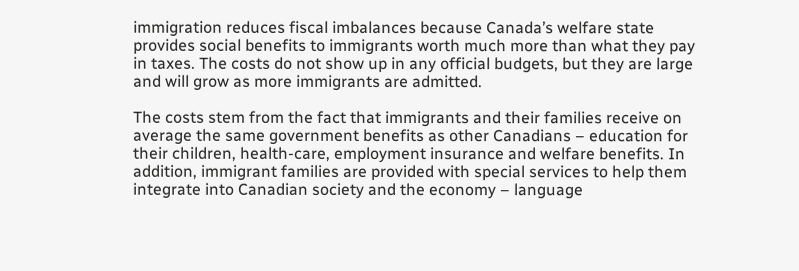immigration reduces fiscal imbalances because Canada’s welfare state provides social benefits to immigrants worth much more than what they pay in taxes. The costs do not show up in any official budgets, but they are large and will grow as more immigrants are admitted.

The costs stem from the fact that immigrants and their families receive on average the same government benefits as other Canadians – education for their children, health-care, employment insurance and welfare benefits. In addition, immigrant families are provided with special services to help them integrate into Canadian society and the economy – language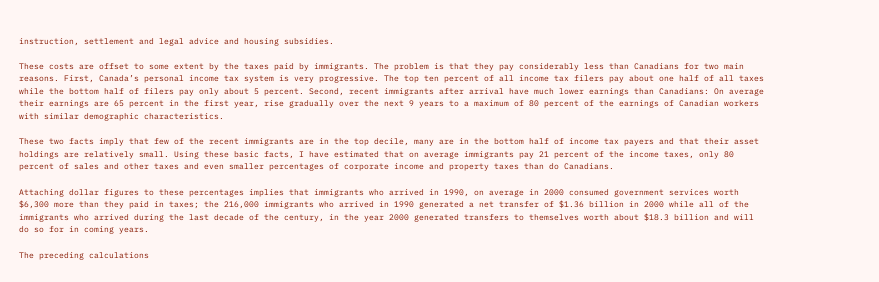instruction, settlement and legal advice and housing subsidies.

These costs are offset to some extent by the taxes paid by immigrants. The problem is that they pay considerably less than Canadians for two main reasons. First, Canada’s personal income tax system is very progressive. The top ten percent of all income tax filers pay about one half of all taxes while the bottom half of filers pay only about 5 percent. Second, recent immigrants after arrival have much lower earnings than Canadians: On average their earnings are 65 percent in the first year, rise gradually over the next 9 years to a maximum of 80 percent of the earnings of Canadian workers with similar demographic characteristics.

These two facts imply that few of the recent immigrants are in the top decile, many are in the bottom half of income tax payers and that their asset holdings are relatively small. Using these basic facts, I have estimated that on average immigrants pay 21 percent of the income taxes, only 80 percent of sales and other taxes and even smaller percentages of corporate income and property taxes than do Canadians.

Attaching dollar figures to these percentages implies that immigrants who arrived in 1990, on average in 2000 consumed government services worth $6,300 more than they paid in taxes; the 216,000 immigrants who arrived in 1990 generated a net transfer of $1.36 billion in 2000 while all of the immigrants who arrived during the last decade of the century, in the year 2000 generated transfers to themselves worth about $18.3 billion and will do so for in coming years.

The preceding calculations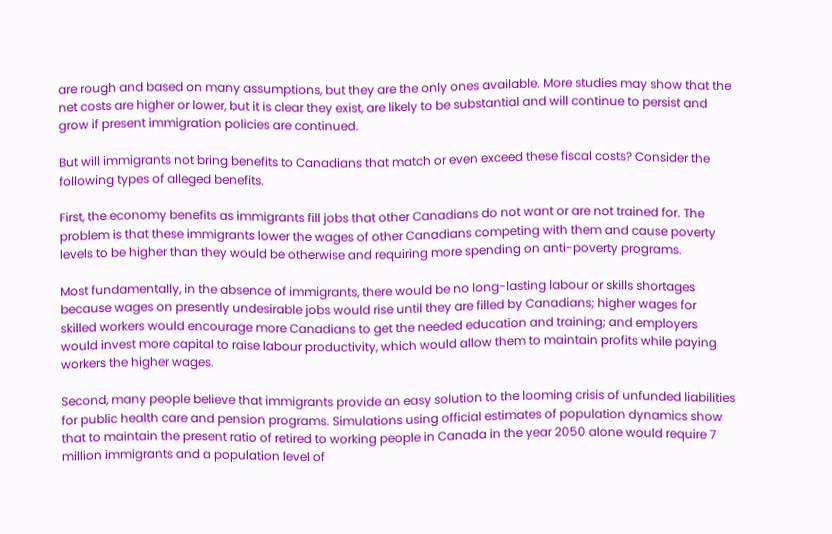are rough and based on many assumptions, but they are the only ones available. More studies may show that the net costs are higher or lower, but it is clear they exist, are likely to be substantial and will continue to persist and grow if present immigration policies are continued.

But will immigrants not bring benefits to Canadians that match or even exceed these fiscal costs? Consider the following types of alleged benefits.

First, the economy benefits as immigrants fill jobs that other Canadians do not want or are not trained for. The problem is that these immigrants lower the wages of other Canadians competing with them and cause poverty levels to be higher than they would be otherwise and requiring more spending on anti-poverty programs.

Most fundamentally, in the absence of immigrants, there would be no long-lasting labour or skills shortages because wages on presently undesirable jobs would rise until they are filled by Canadians; higher wages for skilled workers would encourage more Canadians to get the needed education and training; and employers would invest more capital to raise labour productivity, which would allow them to maintain profits while paying workers the higher wages.

Second, many people believe that immigrants provide an easy solution to the looming crisis of unfunded liabilities for public health care and pension programs. Simulations using official estimates of population dynamics show that to maintain the present ratio of retired to working people in Canada in the year 2050 alone would require 7 million immigrants and a population level of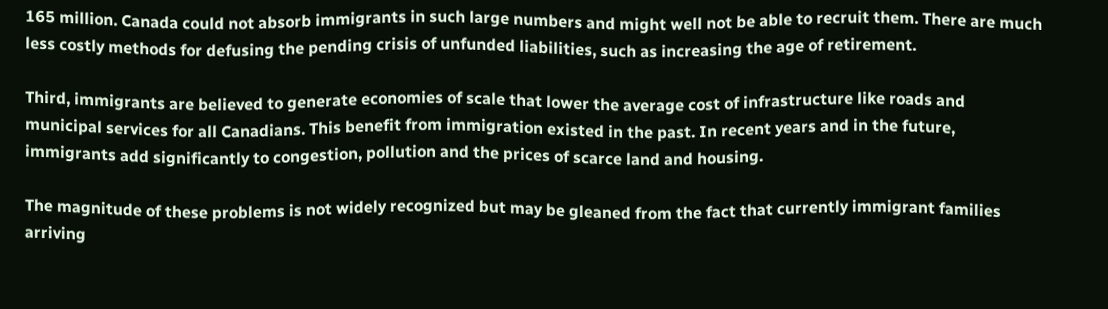165 million. Canada could not absorb immigrants in such large numbers and might well not be able to recruit them. There are much less costly methods for defusing the pending crisis of unfunded liabilities, such as increasing the age of retirement.

Third, immigrants are believed to generate economies of scale that lower the average cost of infrastructure like roads and municipal services for all Canadians. This benefit from immigration existed in the past. In recent years and in the future, immigrants add significantly to congestion, pollution and the prices of scarce land and housing.

The magnitude of these problems is not widely recognized but may be gleaned from the fact that currently immigrant families arriving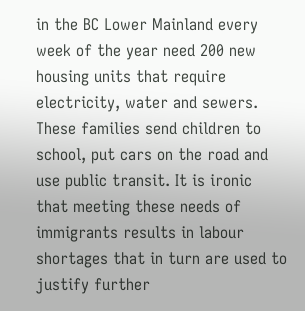in the BC Lower Mainland every week of the year need 200 new housing units that require electricity, water and sewers. These families send children to school, put cars on the road and use public transit. It is ironic that meeting these needs of immigrants results in labour shortages that in turn are used to justify further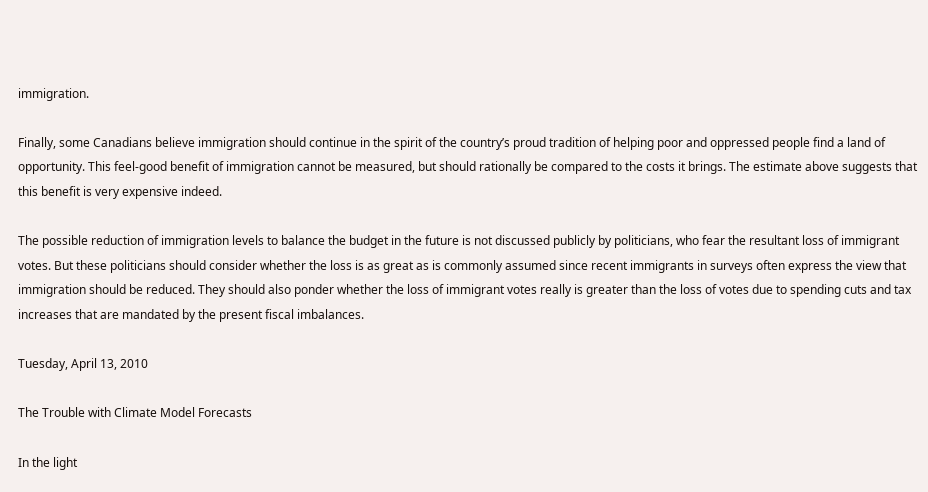immigration.

Finally, some Canadians believe immigration should continue in the spirit of the country’s proud tradition of helping poor and oppressed people find a land of opportunity. This feel-good benefit of immigration cannot be measured, but should rationally be compared to the costs it brings. The estimate above suggests that this benefit is very expensive indeed.

The possible reduction of immigration levels to balance the budget in the future is not discussed publicly by politicians, who fear the resultant loss of immigrant votes. But these politicians should consider whether the loss is as great as is commonly assumed since recent immigrants in surveys often express the view that immigration should be reduced. They should also ponder whether the loss of immigrant votes really is greater than the loss of votes due to spending cuts and tax increases that are mandated by the present fiscal imbalances.

Tuesday, April 13, 2010

The Trouble with Climate Model Forecasts

In the light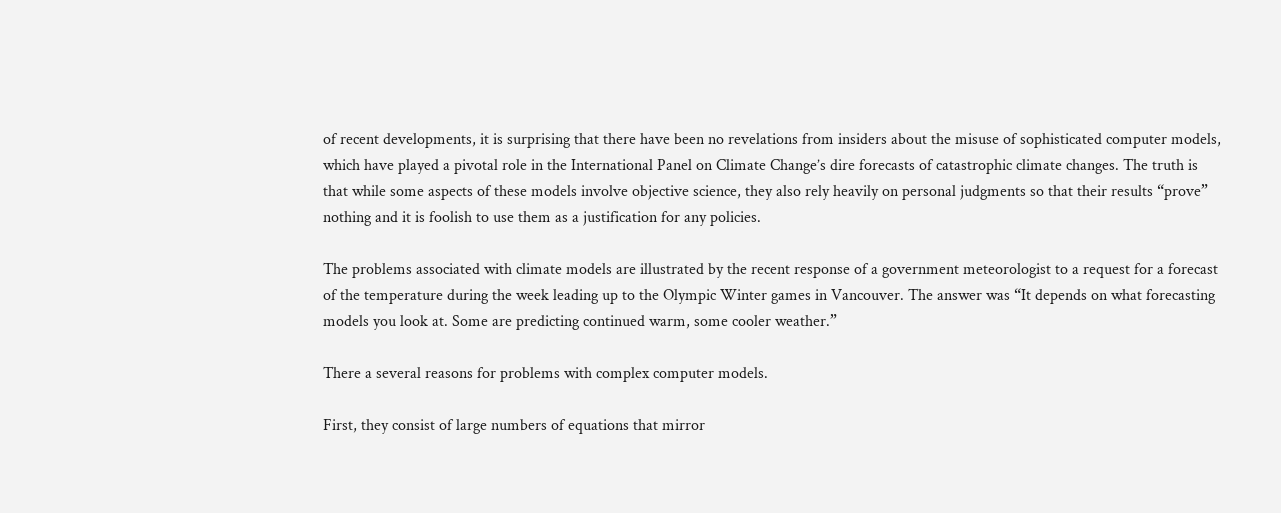of recent developments, it is surprising that there have been no revelations from insiders about the misuse of sophisticated computer models, which have played a pivotal role in the International Panel on Climate Change’s dire forecasts of catastrophic climate changes. The truth is that while some aspects of these models involve objective science, they also rely heavily on personal judgments so that their results “prove” nothing and it is foolish to use them as a justification for any policies.

The problems associated with climate models are illustrated by the recent response of a government meteorologist to a request for a forecast of the temperature during the week leading up to the Olympic Winter games in Vancouver. The answer was “It depends on what forecasting models you look at. Some are predicting continued warm, some cooler weather.”

There a several reasons for problems with complex computer models.

First, they consist of large numbers of equations that mirror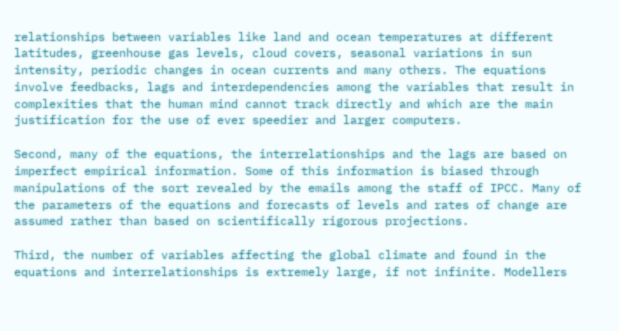relationships between variables like land and ocean temperatures at different latitudes, greenhouse gas levels, cloud covers, seasonal variations in sun intensity, periodic changes in ocean currents and many others. The equations involve feedbacks, lags and interdependencies among the variables that result in complexities that the human mind cannot track directly and which are the main justification for the use of ever speedier and larger computers.

Second, many of the equations, the interrelationships and the lags are based on imperfect empirical information. Some of this information is biased through manipulations of the sort revealed by the emails among the staff of IPCC. Many of the parameters of the equations and forecasts of levels and rates of change are assumed rather than based on scientifically rigorous projections.

Third, the number of variables affecting the global climate and found in the equations and interrelationships is extremely large, if not infinite. Modellers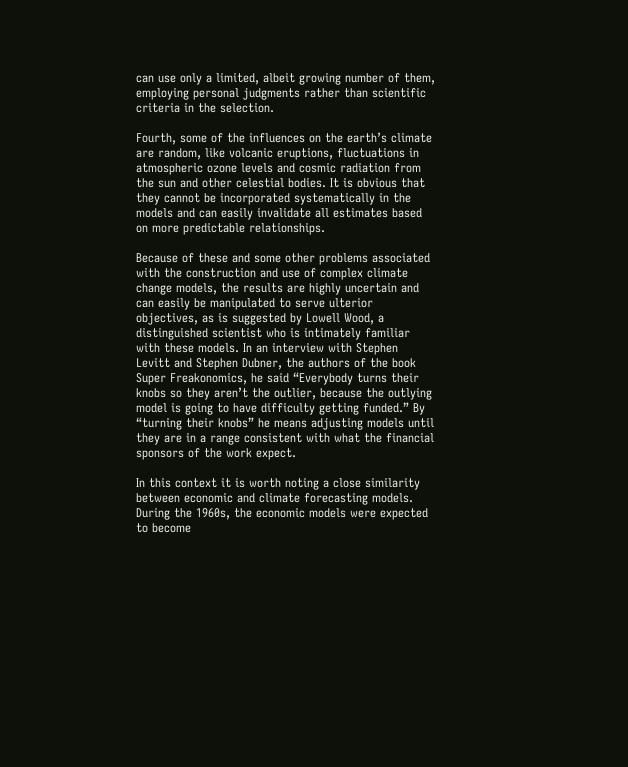can use only a limited, albeit growing number of them, employing personal judgments rather than scientific criteria in the selection.

Fourth, some of the influences on the earth’s climate are random, like volcanic eruptions, fluctuations in atmospheric ozone levels and cosmic radiation from the sun and other celestial bodies. It is obvious that they cannot be incorporated systematically in the models and can easily invalidate all estimates based on more predictable relationships.

Because of these and some other problems associated with the construction and use of complex climate change models, the results are highly uncertain and can easily be manipulated to serve ulterior objectives, as is suggested by Lowell Wood, a distinguished scientist who is intimately familiar with these models. In an interview with Stephen Levitt and Stephen Dubner, the authors of the book Super Freakonomics, he said “Everybody turns their knobs so they aren’t the outlier, because the outlying model is going to have difficulty getting funded.” By “turning their knobs” he means adjusting models until they are in a range consistent with what the financial sponsors of the work expect.

In this context it is worth noting a close similarity between economic and climate forecasting models. During the 1960s, the economic models were expected to become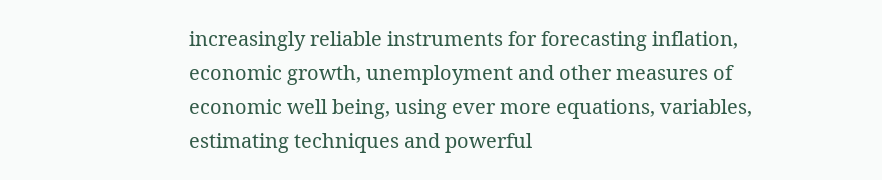increasingly reliable instruments for forecasting inflation, economic growth, unemployment and other measures of economic well being, using ever more equations, variables, estimating techniques and powerful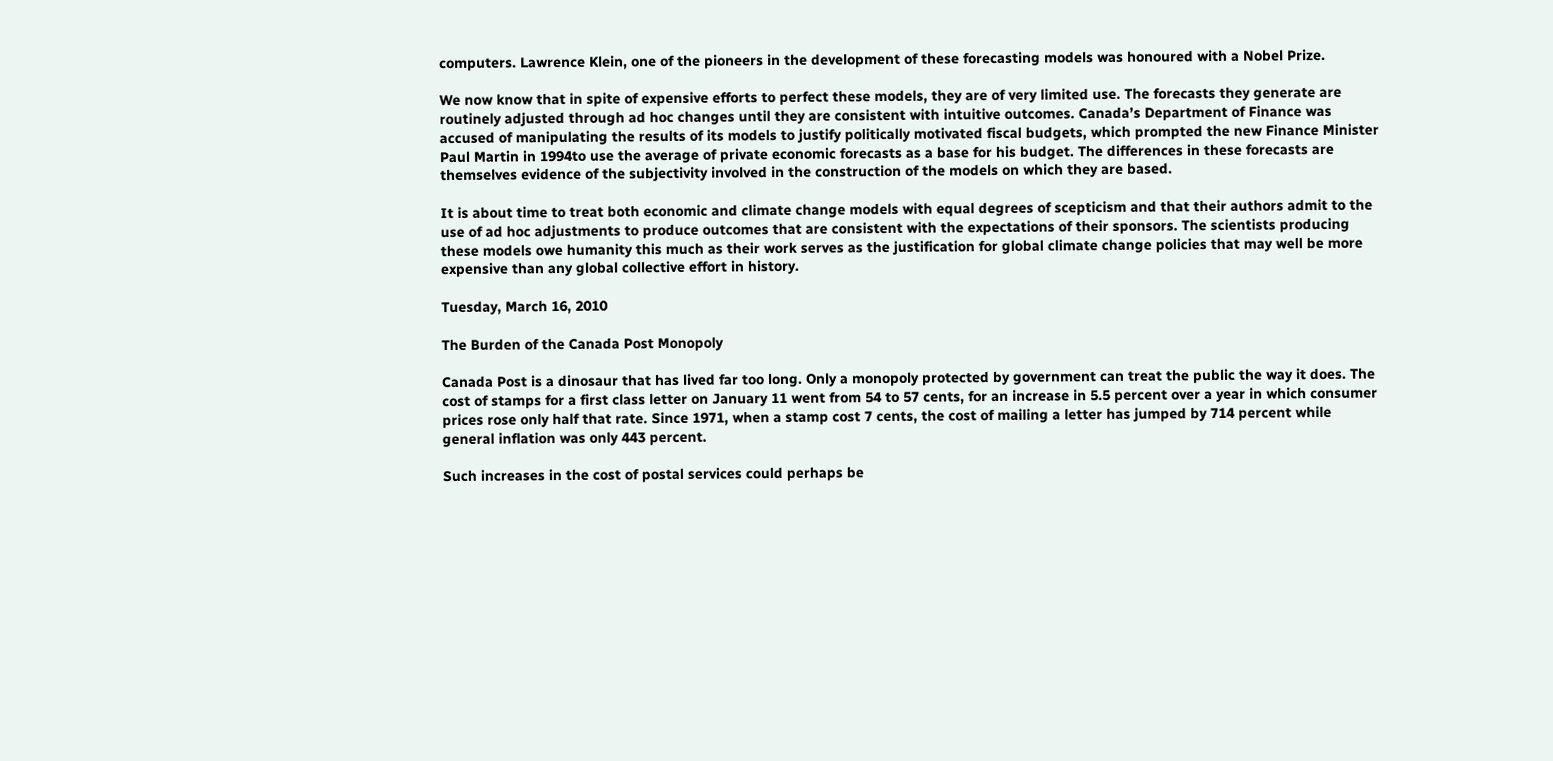computers. Lawrence Klein, one of the pioneers in the development of these forecasting models was honoured with a Nobel Prize.

We now know that in spite of expensive efforts to perfect these models, they are of very limited use. The forecasts they generate are routinely adjusted through ad hoc changes until they are consistent with intuitive outcomes. Canada’s Department of Finance was accused of manipulating the results of its models to justify politically motivated fiscal budgets, which prompted the new Finance Minister Paul Martin in 1994to use the average of private economic forecasts as a base for his budget. The differences in these forecasts are themselves evidence of the subjectivity involved in the construction of the models on which they are based.

It is about time to treat both economic and climate change models with equal degrees of scepticism and that their authors admit to the use of ad hoc adjustments to produce outcomes that are consistent with the expectations of their sponsors. The scientists producing these models owe humanity this much as their work serves as the justification for global climate change policies that may well be more expensive than any global collective effort in history.

Tuesday, March 16, 2010

The Burden of the Canada Post Monopoly

Canada Post is a dinosaur that has lived far too long. Only a monopoly protected by government can treat the public the way it does. The cost of stamps for a first class letter on January 11 went from 54 to 57 cents, for an increase in 5.5 percent over a year in which consumer prices rose only half that rate. Since 1971, when a stamp cost 7 cents, the cost of mailing a letter has jumped by 714 percent while general inflation was only 443 percent.

Such increases in the cost of postal services could perhaps be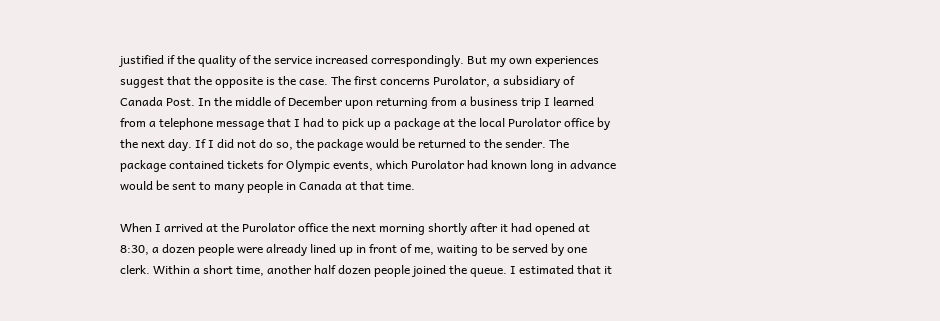justified if the quality of the service increased correspondingly. But my own experiences suggest that the opposite is the case. The first concerns Purolator, a subsidiary of Canada Post. In the middle of December upon returning from a business trip I learned from a telephone message that I had to pick up a package at the local Purolator office by the next day. If I did not do so, the package would be returned to the sender. The package contained tickets for Olympic events, which Purolator had known long in advance would be sent to many people in Canada at that time.

When I arrived at the Purolator office the next morning shortly after it had opened at 8:30, a dozen people were already lined up in front of me, waiting to be served by one clerk. Within a short time, another half dozen people joined the queue. I estimated that it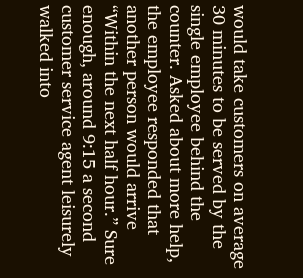would take customers on average 30 minutes to be served by the single employee behind the counter. Asked about more help, the employee responded that another person would arrive “Within the next half hour.” Sure enough, around 9:15 a second customer service agent leisurely walked into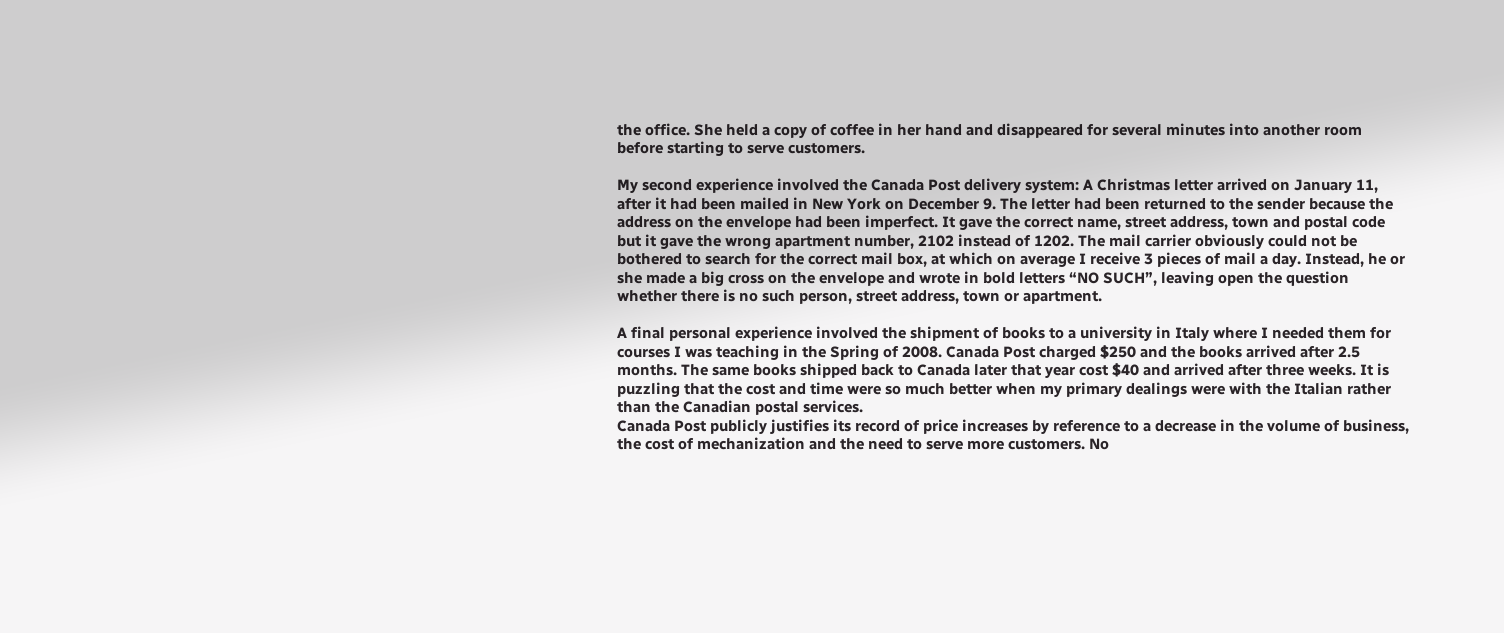the office. She held a copy of coffee in her hand and disappeared for several minutes into another room before starting to serve customers.

My second experience involved the Canada Post delivery system: A Christmas letter arrived on January 11, after it had been mailed in New York on December 9. The letter had been returned to the sender because the address on the envelope had been imperfect. It gave the correct name, street address, town and postal code but it gave the wrong apartment number, 2102 instead of 1202. The mail carrier obviously could not be bothered to search for the correct mail box, at which on average I receive 3 pieces of mail a day. Instead, he or she made a big cross on the envelope and wrote in bold letters “NO SUCH”, leaving open the question whether there is no such person, street address, town or apartment.

A final personal experience involved the shipment of books to a university in Italy where I needed them for courses I was teaching in the Spring of 2008. Canada Post charged $250 and the books arrived after 2.5 months. The same books shipped back to Canada later that year cost $40 and arrived after three weeks. It is puzzling that the cost and time were so much better when my primary dealings were with the Italian rather than the Canadian postal services.
Canada Post publicly justifies its record of price increases by reference to a decrease in the volume of business, the cost of mechanization and the need to serve more customers. No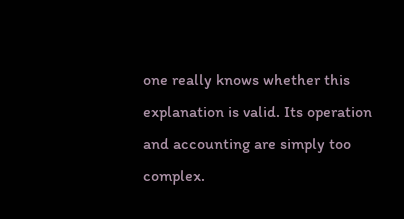one really knows whether this explanation is valid. Its operation and accounting are simply too complex.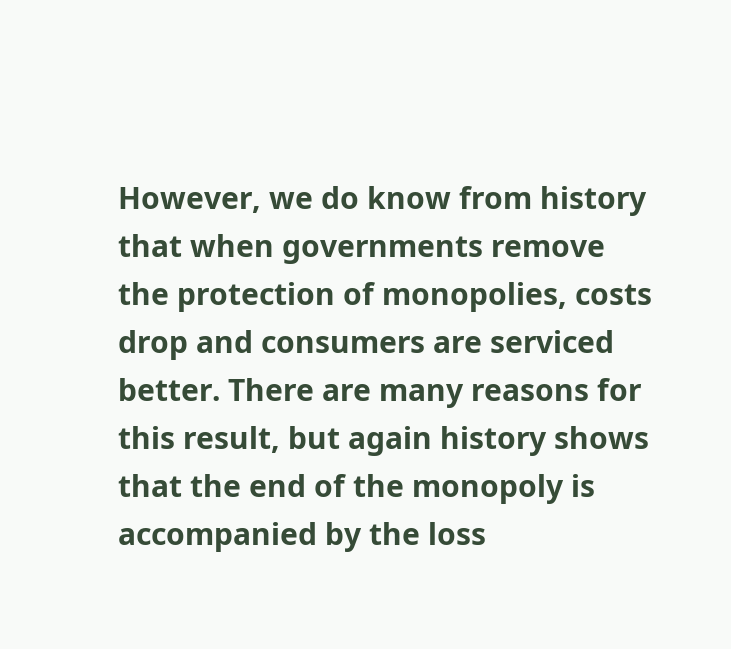However, we do know from history that when governments remove the protection of monopolies, costs drop and consumers are serviced better. There are many reasons for this result, but again history shows that the end of the monopoly is accompanied by the loss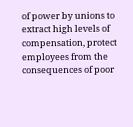of power by unions to extract high levels of compensation, protect employees from the consequences of poor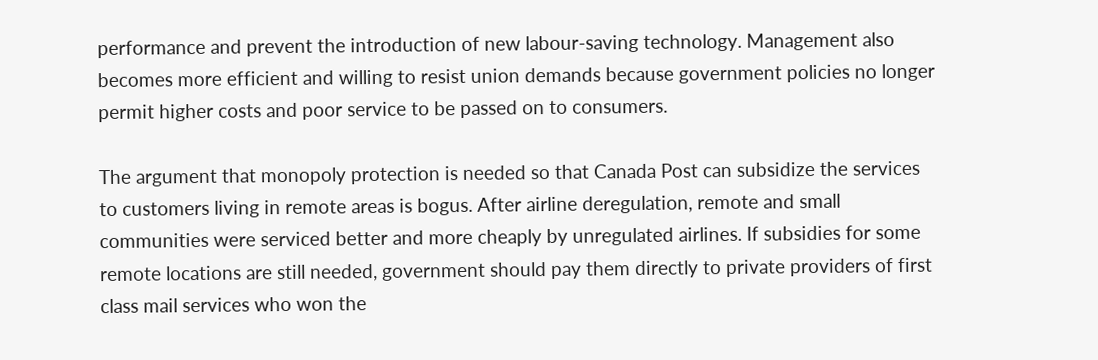performance and prevent the introduction of new labour-saving technology. Management also becomes more efficient and willing to resist union demands because government policies no longer permit higher costs and poor service to be passed on to consumers.

The argument that monopoly protection is needed so that Canada Post can subsidize the services to customers living in remote areas is bogus. After airline deregulation, remote and small communities were serviced better and more cheaply by unregulated airlines. If subsidies for some remote locations are still needed, government should pay them directly to private providers of first class mail services who won the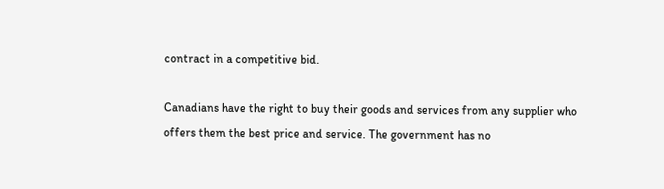contract in a competitive bid.

Canadians have the right to buy their goods and services from any supplier who offers them the best price and service. The government has no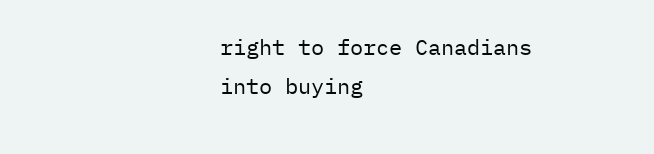right to force Canadians into buying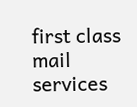first class mail services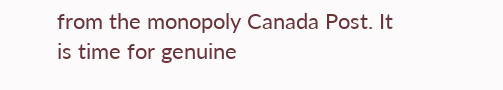from the monopoly Canada Post. It is time for genuine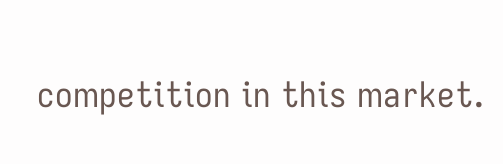competition in this market.